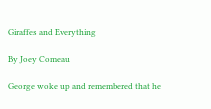Giraffes and Everything

By Joey Comeau

George woke up and remembered that he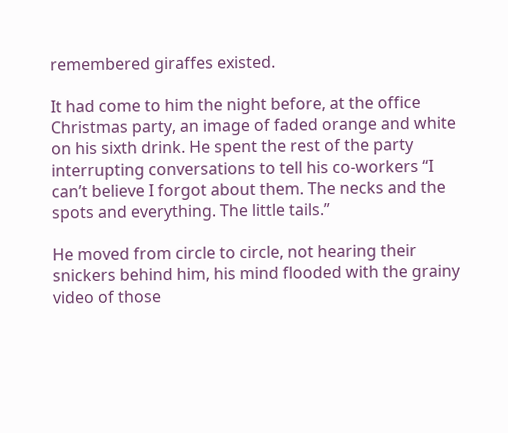remembered giraffes existed.

It had come to him the night before, at the office Christmas party, an image of faded orange and white on his sixth drink. He spent the rest of the party interrupting conversations to tell his co-workers “I can’t believe I forgot about them. The necks and the spots and everything. The little tails.”

He moved from circle to circle, not hearing their snickers behind him, his mind flooded with the grainy video of those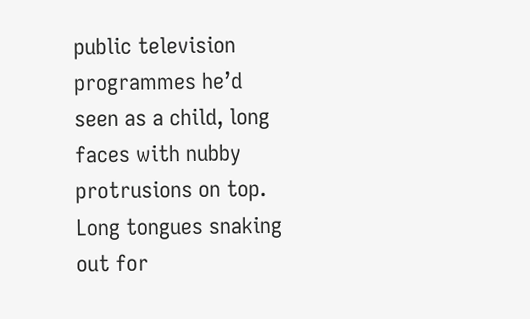public television programmes he’d seen as a child, long faces with nubby protrusions on top. Long tongues snaking out for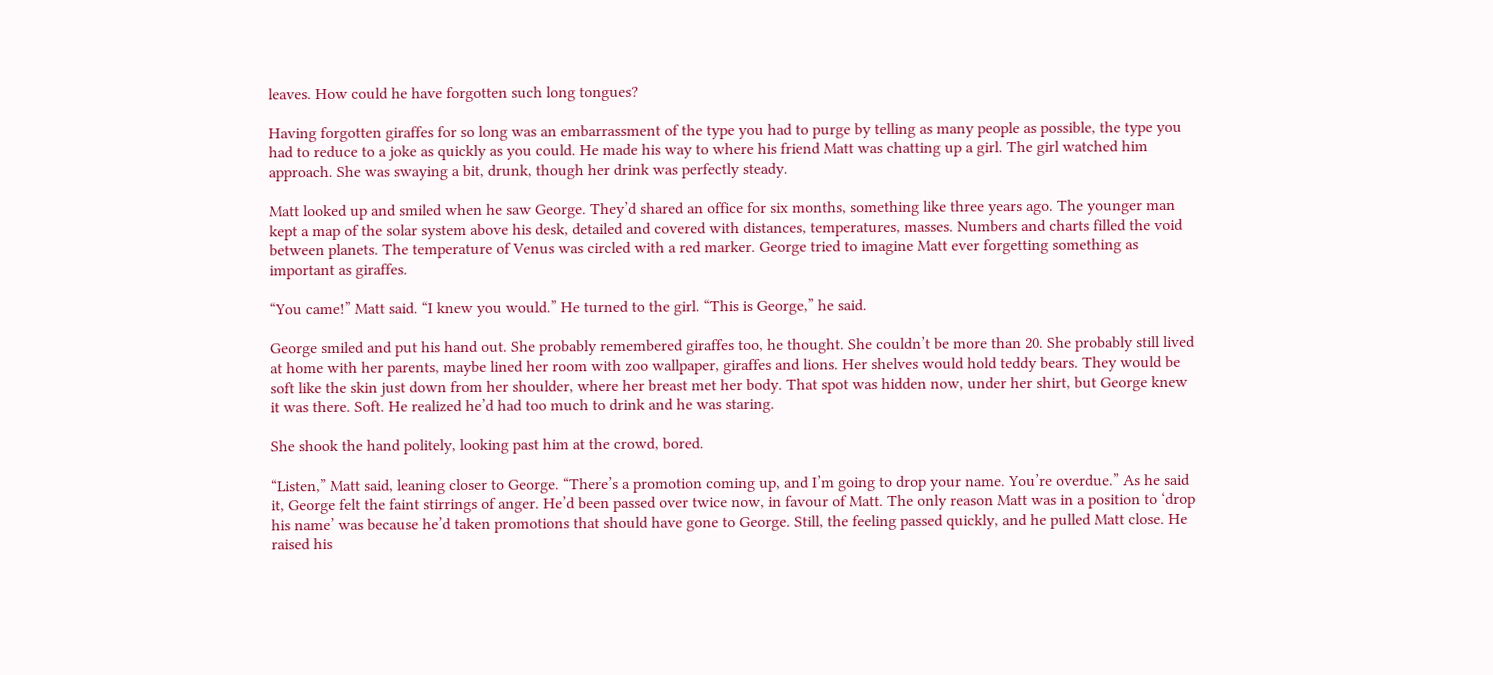leaves. How could he have forgotten such long tongues?

Having forgotten giraffes for so long was an embarrassment of the type you had to purge by telling as many people as possible, the type you had to reduce to a joke as quickly as you could. He made his way to where his friend Matt was chatting up a girl. The girl watched him approach. She was swaying a bit, drunk, though her drink was perfectly steady.

Matt looked up and smiled when he saw George. They’d shared an office for six months, something like three years ago. The younger man kept a map of the solar system above his desk, detailed and covered with distances, temperatures, masses. Numbers and charts filled the void between planets. The temperature of Venus was circled with a red marker. George tried to imagine Matt ever forgetting something as important as giraffes.

“You came!” Matt said. “I knew you would.” He turned to the girl. “This is George,” he said.

George smiled and put his hand out. She probably remembered giraffes too, he thought. She couldn’t be more than 20. She probably still lived at home with her parents, maybe lined her room with zoo wallpaper, giraffes and lions. Her shelves would hold teddy bears. They would be soft like the skin just down from her shoulder, where her breast met her body. That spot was hidden now, under her shirt, but George knew it was there. Soft. He realized he’d had too much to drink and he was staring.

She shook the hand politely, looking past him at the crowd, bored.

“Listen,” Matt said, leaning closer to George. “There’s a promotion coming up, and I’m going to drop your name. You’re overdue.” As he said it, George felt the faint stirrings of anger. He’d been passed over twice now, in favour of Matt. The only reason Matt was in a position to ‘drop his name’ was because he’d taken promotions that should have gone to George. Still, the feeling passed quickly, and he pulled Matt close. He raised his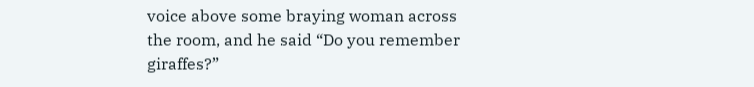voice above some braying woman across the room, and he said “Do you remember giraffes?”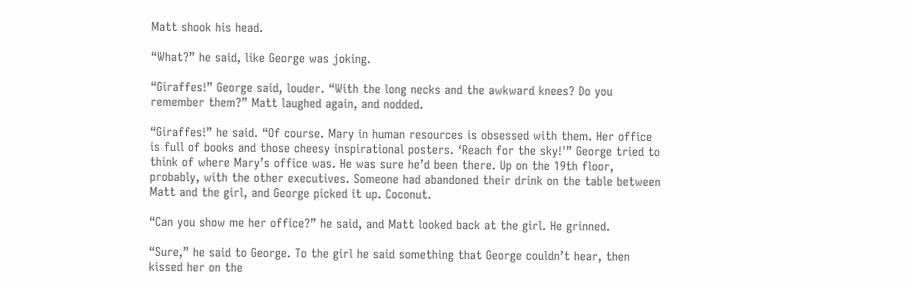Matt shook his head.

“What?” he said, like George was joking.

“Giraffes!” George said, louder. “With the long necks and the awkward knees? Do you remember them?” Matt laughed again, and nodded.

“Giraffes!” he said. “Of course. Mary in human resources is obsessed with them. Her office is full of books and those cheesy inspirational posters. ‘Reach for the sky!'” George tried to think of where Mary’s office was. He was sure he’d been there. Up on the 19th floor, probably, with the other executives. Someone had abandoned their drink on the table between Matt and the girl, and George picked it up. Coconut.

“Can you show me her office?” he said, and Matt looked back at the girl. He grinned.

“Sure,” he said to George. To the girl he said something that George couldn’t hear, then kissed her on the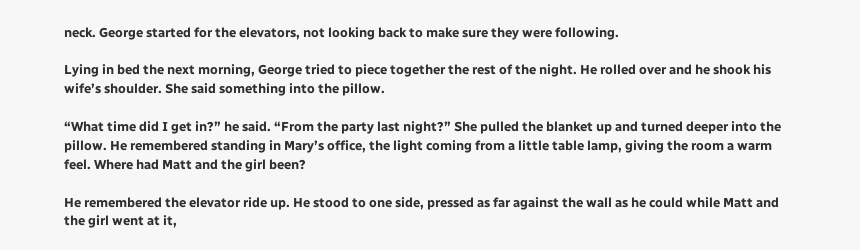neck. George started for the elevators, not looking back to make sure they were following.

Lying in bed the next morning, George tried to piece together the rest of the night. He rolled over and he shook his wife’s shoulder. She said something into the pillow.

“What time did I get in?” he said. “From the party last night?” She pulled the blanket up and turned deeper into the pillow. He remembered standing in Mary’s office, the light coming from a little table lamp, giving the room a warm feel. Where had Matt and the girl been?

He remembered the elevator ride up. He stood to one side, pressed as far against the wall as he could while Matt and the girl went at it,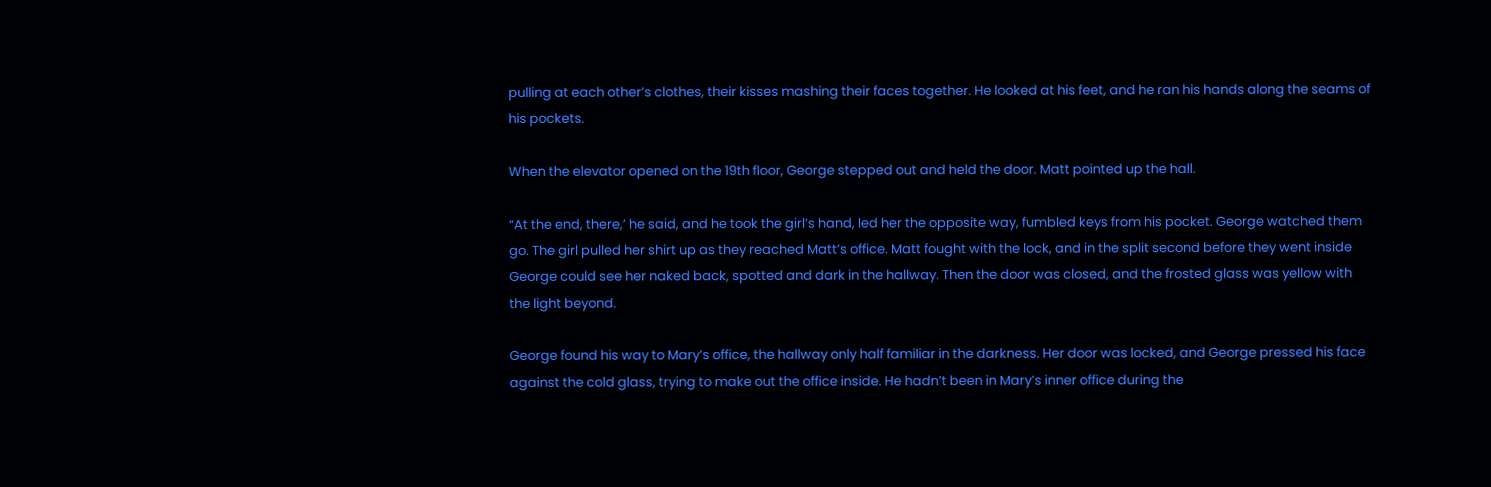pulling at each other’s clothes, their kisses mashing their faces together. He looked at his feet, and he ran his hands along the seams of his pockets.

When the elevator opened on the 19th floor, George stepped out and held the door. Matt pointed up the hall.

“At the end, there,’ he said, and he took the girl’s hand, led her the opposite way, fumbled keys from his pocket. George watched them go. The girl pulled her shirt up as they reached Matt’s office. Matt fought with the lock, and in the split second before they went inside George could see her naked back, spotted and dark in the hallway. Then the door was closed, and the frosted glass was yellow with the light beyond.

George found his way to Mary’s office, the hallway only half familiar in the darkness. Her door was locked, and George pressed his face against the cold glass, trying to make out the office inside. He hadn’t been in Mary’s inner office during the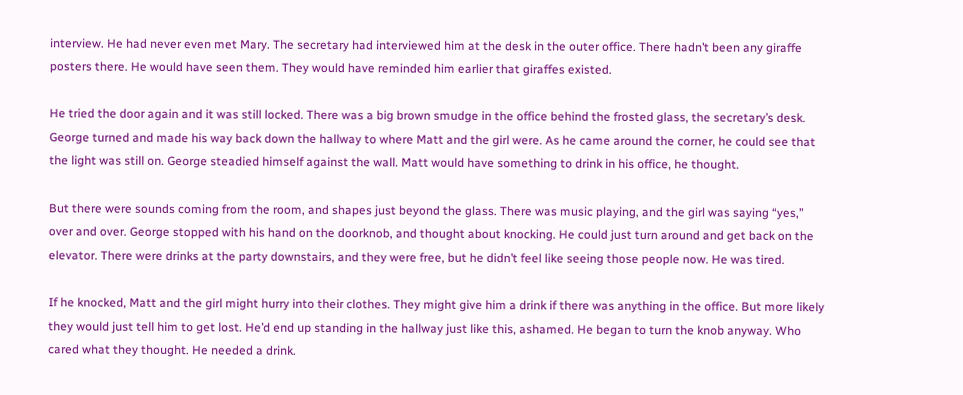interview. He had never even met Mary. The secretary had interviewed him at the desk in the outer office. There hadn’t been any giraffe posters there. He would have seen them. They would have reminded him earlier that giraffes existed.

He tried the door again and it was still locked. There was a big brown smudge in the office behind the frosted glass, the secretary’s desk. George turned and made his way back down the hallway to where Matt and the girl were. As he came around the corner, he could see that the light was still on. George steadied himself against the wall. Matt would have something to drink in his office, he thought.

But there were sounds coming from the room, and shapes just beyond the glass. There was music playing, and the girl was saying “yes,” over and over. George stopped with his hand on the doorknob, and thought about knocking. He could just turn around and get back on the elevator. There were drinks at the party downstairs, and they were free, but he didn’t feel like seeing those people now. He was tired.

If he knocked, Matt and the girl might hurry into their clothes. They might give him a drink if there was anything in the office. But more likely they would just tell him to get lost. He’d end up standing in the hallway just like this, ashamed. He began to turn the knob anyway. Who cared what they thought. He needed a drink.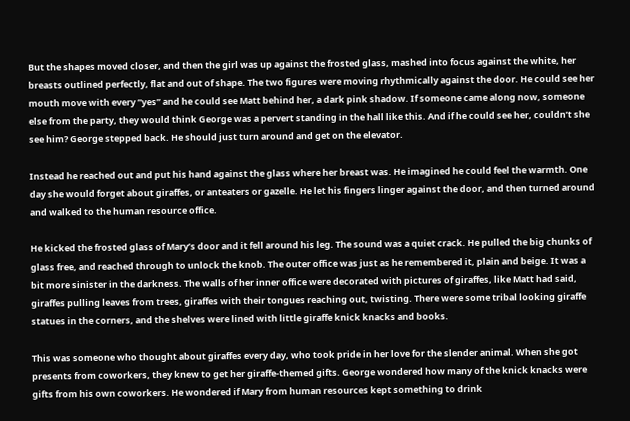But the shapes moved closer, and then the girl was up against the frosted glass, mashed into focus against the white, her breasts outlined perfectly, flat and out of shape. The two figures were moving rhythmically against the door. He could see her mouth move with every “yes” and he could see Matt behind her, a dark pink shadow. If someone came along now, someone else from the party, they would think George was a pervert standing in the hall like this. And if he could see her, couldn’t she see him? George stepped back. He should just turn around and get on the elevator.

Instead he reached out and put his hand against the glass where her breast was. He imagined he could feel the warmth. One day she would forget about giraffes, or anteaters or gazelle. He let his fingers linger against the door, and then turned around and walked to the human resource office.

He kicked the frosted glass of Mary’s door and it fell around his leg. The sound was a quiet crack. He pulled the big chunks of glass free, and reached through to unlock the knob. The outer office was just as he remembered it, plain and beige. It was a bit more sinister in the darkness. The walls of her inner office were decorated with pictures of giraffes, like Matt had said, giraffes pulling leaves from trees, giraffes with their tongues reaching out, twisting. There were some tribal looking giraffe statues in the corners, and the shelves were lined with little giraffe knick knacks and books.

This was someone who thought about giraffes every day, who took pride in her love for the slender animal. When she got presents from coworkers, they knew to get her giraffe-themed gifts. George wondered how many of the knick knacks were gifts from his own coworkers. He wondered if Mary from human resources kept something to drink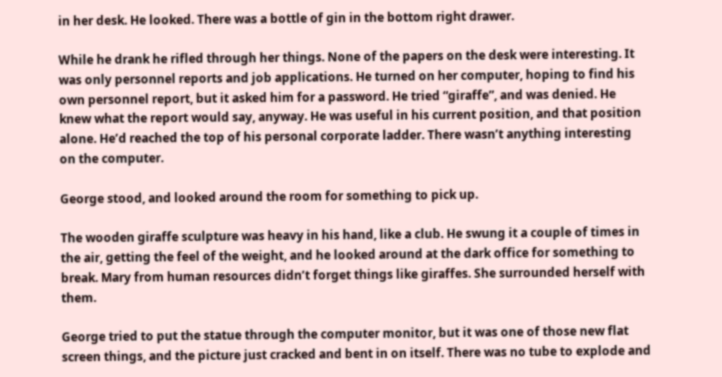in her desk. He looked. There was a bottle of gin in the bottom right drawer.

While he drank he rifled through her things. None of the papers on the desk were interesting. It was only personnel reports and job applications. He turned on her computer, hoping to find his own personnel report, but it asked him for a password. He tried “giraffe”, and was denied. He knew what the report would say, anyway. He was useful in his current position, and that position alone. He’d reached the top of his personal corporate ladder. There wasn’t anything interesting on the computer.

George stood, and looked around the room for something to pick up.

The wooden giraffe sculpture was heavy in his hand, like a club. He swung it a couple of times in the air, getting the feel of the weight, and he looked around at the dark office for something to break. Mary from human resources didn’t forget things like giraffes. She surrounded herself with them.

George tried to put the statue through the computer monitor, but it was one of those new flat screen things, and the picture just cracked and bent in on itself. There was no tube to explode and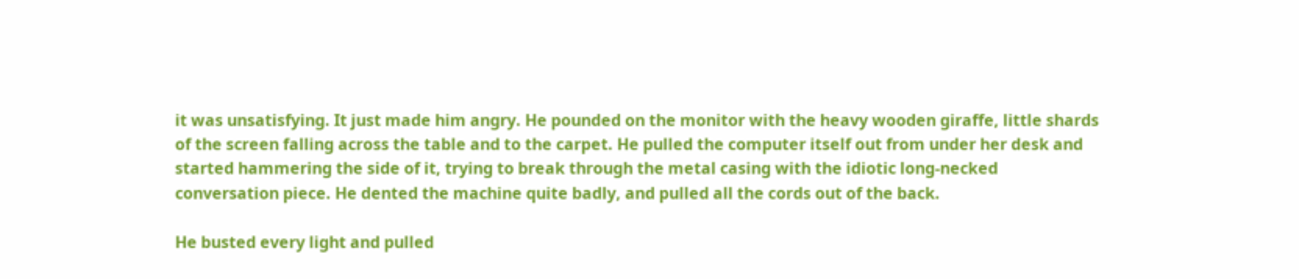it was unsatisfying. It just made him angry. He pounded on the monitor with the heavy wooden giraffe, little shards of the screen falling across the table and to the carpet. He pulled the computer itself out from under her desk and started hammering the side of it, trying to break through the metal casing with the idiotic long-necked conversation piece. He dented the machine quite badly, and pulled all the cords out of the back.

He busted every light and pulled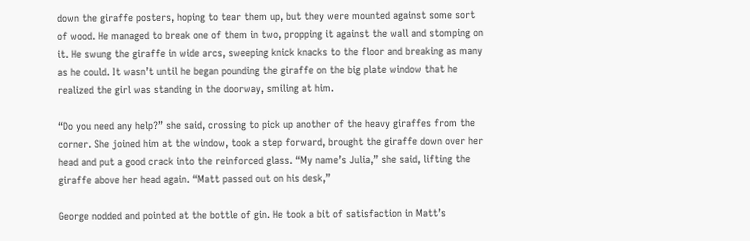down the giraffe posters, hoping to tear them up, but they were mounted against some sort of wood. He managed to break one of them in two, propping it against the wall and stomping on it. He swung the giraffe in wide arcs, sweeping knick knacks to the floor and breaking as many as he could. It wasn’t until he began pounding the giraffe on the big plate window that he realized the girl was standing in the doorway, smiling at him.

“Do you need any help?” she said, crossing to pick up another of the heavy giraffes from the corner. She joined him at the window, took a step forward, brought the giraffe down over her head and put a good crack into the reinforced glass. “My name’s Julia,” she said, lifting the giraffe above her head again. “Matt passed out on his desk,”

George nodded and pointed at the bottle of gin. He took a bit of satisfaction in Matt’s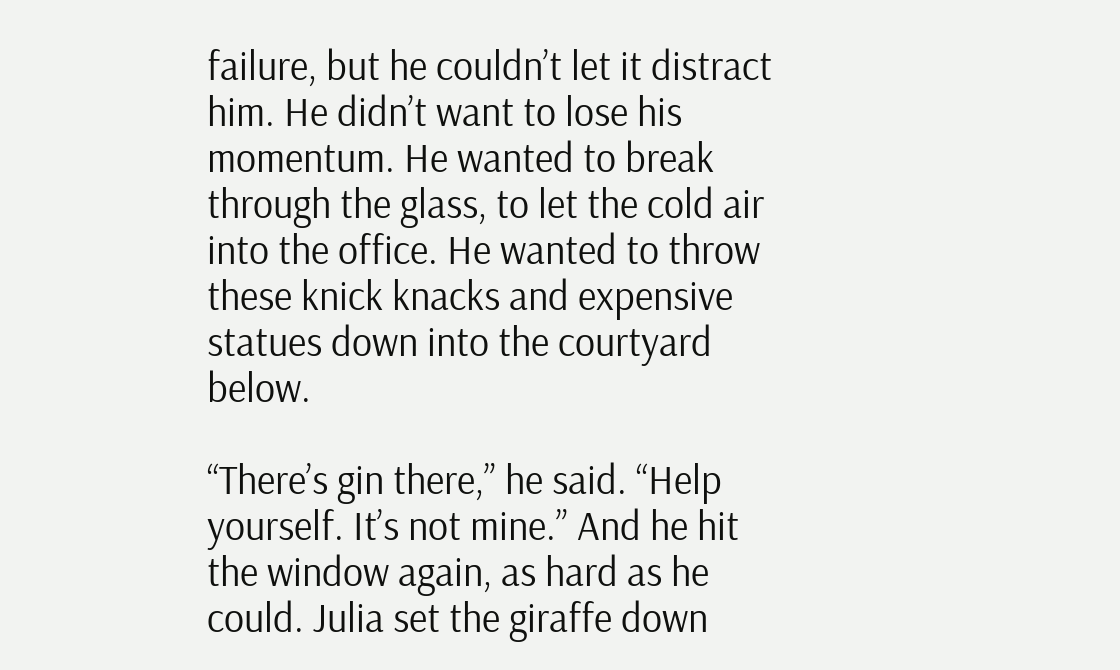failure, but he couldn’t let it distract him. He didn’t want to lose his momentum. He wanted to break through the glass, to let the cold air into the office. He wanted to throw these knick knacks and expensive statues down into the courtyard below.

“There’s gin there,” he said. “Help yourself. It’s not mine.” And he hit the window again, as hard as he could. Julia set the giraffe down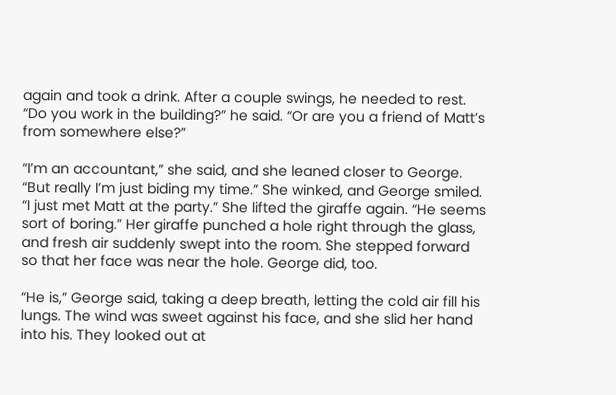again and took a drink. After a couple swings, he needed to rest. “Do you work in the building?” he said. “Or are you a friend of Matt’s from somewhere else?”

“I’m an accountant,” she said, and she leaned closer to George. “But really I’m just biding my time.” She winked, and George smiled. “I just met Matt at the party.” She lifted the giraffe again. “He seems sort of boring.” Her giraffe punched a hole right through the glass, and fresh air suddenly swept into the room. She stepped forward so that her face was near the hole. George did, too.

“He is,” George said, taking a deep breath, letting the cold air fill his lungs. The wind was sweet against his face, and she slid her hand into his. They looked out at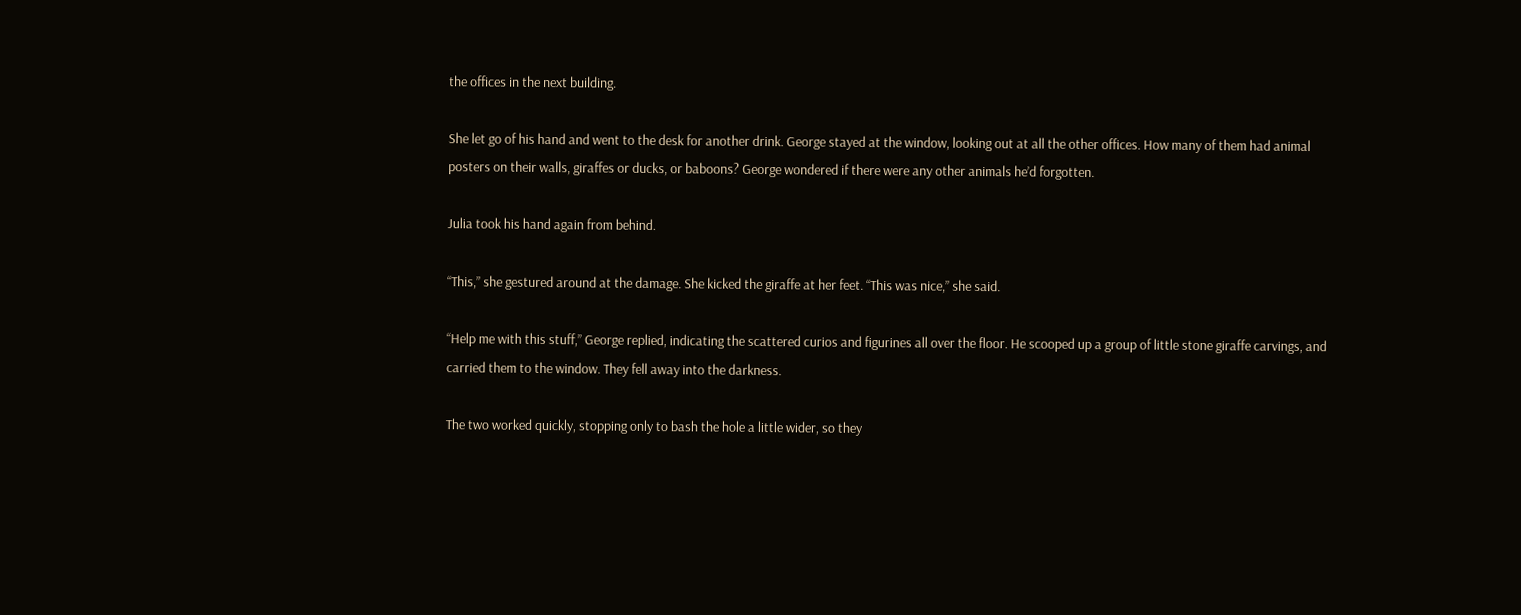the offices in the next building.

She let go of his hand and went to the desk for another drink. George stayed at the window, looking out at all the other offices. How many of them had animal posters on their walls, giraffes or ducks, or baboons? George wondered if there were any other animals he’d forgotten.

Julia took his hand again from behind.

“This,” she gestured around at the damage. She kicked the giraffe at her feet. “This was nice,” she said.

“Help me with this stuff,” George replied, indicating the scattered curios and figurines all over the floor. He scooped up a group of little stone giraffe carvings, and carried them to the window. They fell away into the darkness.

The two worked quickly, stopping only to bash the hole a little wider, so they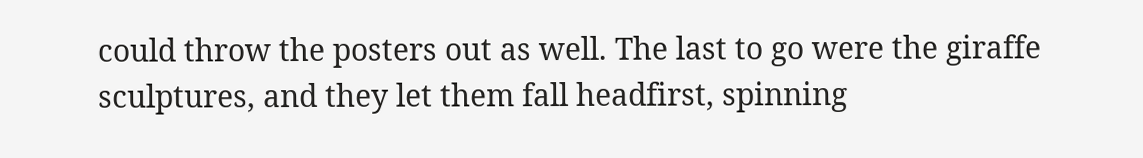could throw the posters out as well. The last to go were the giraffe sculptures, and they let them fall headfirst, spinning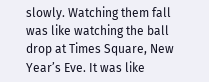slowly. Watching them fall was like watching the ball drop at Times Square, New Year’s Eve. It was like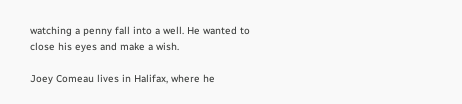watching a penny fall into a well. He wanted to close his eyes and make a wish.

Joey Comeau lives in Halifax, where he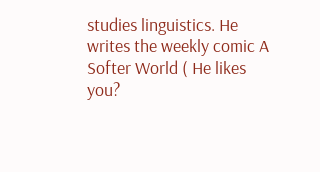studies linguistics. He writes the weekly comic A Softer World ( He likes you?